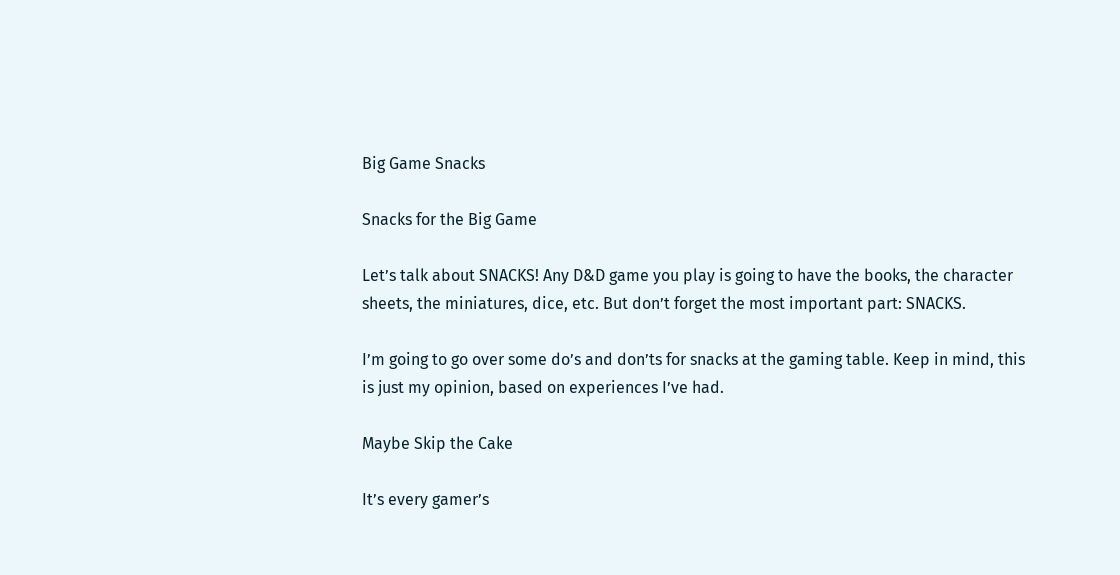Big Game Snacks

Snacks for the Big Game

Let’s talk about SNACKS! Any D&D game you play is going to have the books, the character sheets, the miniatures, dice, etc. But don’t forget the most important part: SNACKS.

I’m going to go over some do’s and don’ts for snacks at the gaming table. Keep in mind, this is just my opinion, based on experiences I’ve had.

Maybe Skip the Cake

It’s every gamer’s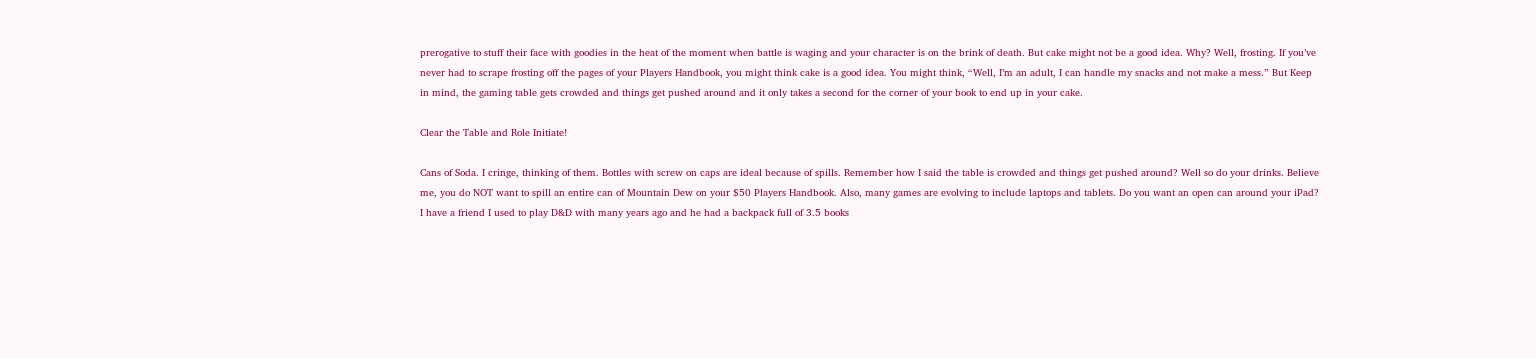prerogative to stuff their face with goodies in the heat of the moment when battle is waging and your character is on the brink of death. But cake might not be a good idea. Why? Well, frosting. If you’ve never had to scrape frosting off the pages of your Players Handbook, you might think cake is a good idea. You might think, “Well, I’m an adult, I can handle my snacks and not make a mess.” But Keep in mind, the gaming table gets crowded and things get pushed around and it only takes a second for the corner of your book to end up in your cake.

Clear the Table and Role Initiate!

Cans of Soda. I cringe, thinking of them. Bottles with screw on caps are ideal because of spills. Remember how I said the table is crowded and things get pushed around? Well so do your drinks. Believe me, you do NOT want to spill an entire can of Mountain Dew on your $50 Players Handbook. Also, many games are evolving to include laptops and tablets. Do you want an open can around your iPad? I have a friend I used to play D&D with many years ago and he had a backpack full of 3.5 books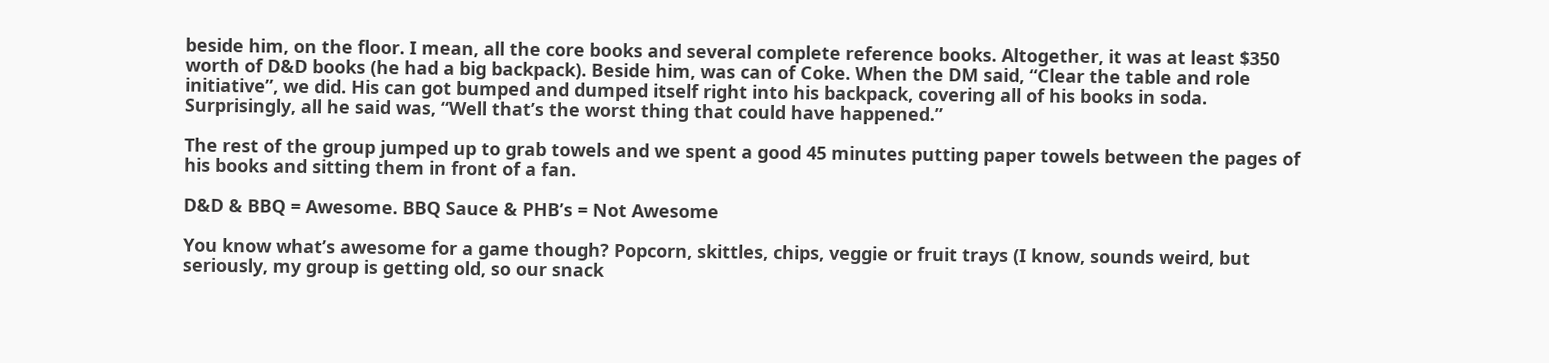beside him, on the floor. I mean, all the core books and several complete reference books. Altogether, it was at least $350 worth of D&D books (he had a big backpack). Beside him, was can of Coke. When the DM said, “Clear the table and role initiative”, we did. His can got bumped and dumped itself right into his backpack, covering all of his books in soda. Surprisingly, all he said was, “Well that’s the worst thing that could have happened.”

The rest of the group jumped up to grab towels and we spent a good 45 minutes putting paper towels between the pages of his books and sitting them in front of a fan.

D&D & BBQ = Awesome. BBQ Sauce & PHB’s = Not Awesome

You know what’s awesome for a game though? Popcorn, skittles, chips, veggie or fruit trays (I know, sounds weird, but seriously, my group is getting old, so our snack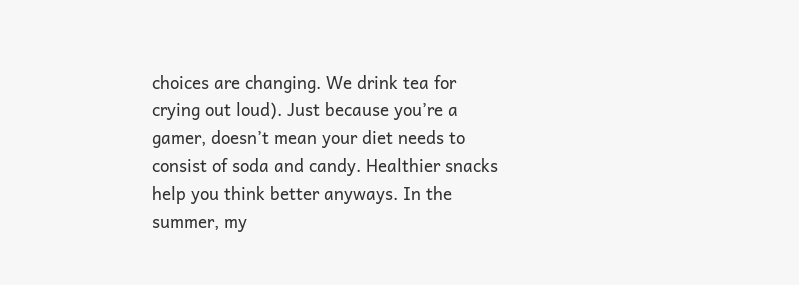choices are changing. We drink tea for crying out loud). Just because you’re a gamer, doesn’t mean your diet needs to consist of soda and candy. Healthier snacks help you think better anyways. In the summer, my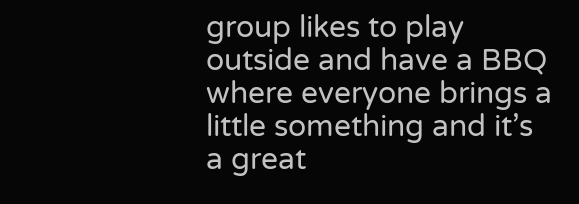group likes to play outside and have a BBQ where everyone brings a little something and it’s a great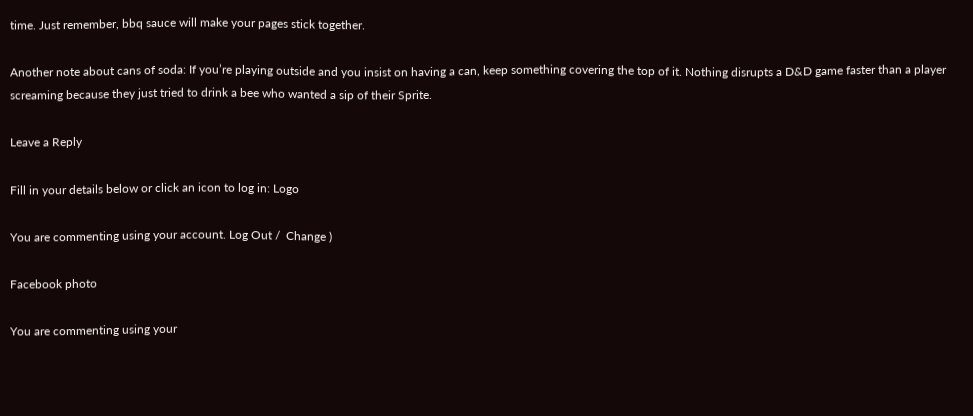time. Just remember, bbq sauce will make your pages stick together.

Another note about cans of soda: If you’re playing outside and you insist on having a can, keep something covering the top of it. Nothing disrupts a D&D game faster than a player screaming because they just tried to drink a bee who wanted a sip of their Sprite.

Leave a Reply

Fill in your details below or click an icon to log in: Logo

You are commenting using your account. Log Out /  Change )

Facebook photo

You are commenting using your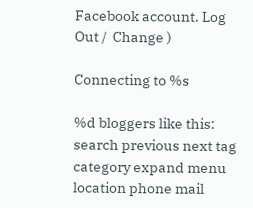Facebook account. Log Out /  Change )

Connecting to %s

%d bloggers like this:
search previous next tag category expand menu location phone mail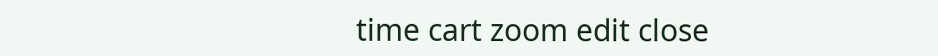time cart zoom edit close